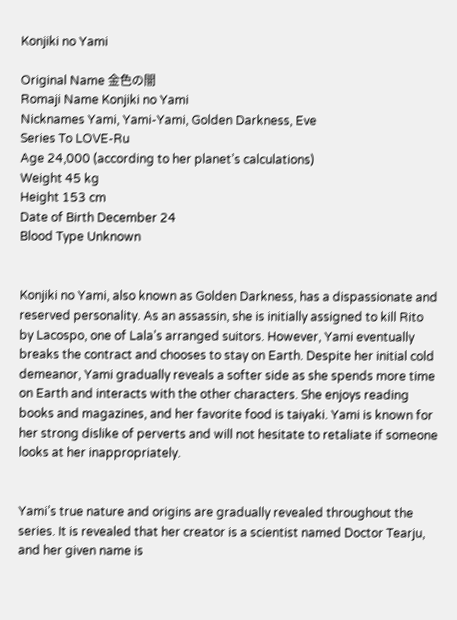Konjiki no Yami

Original Name 金色の闇
Romaji Name Konjiki no Yami
Nicknames Yami, Yami-Yami, Golden Darkness, Eve
Series To LOVE-Ru
Age 24,000 (according to her planet’s calculations)
Weight 45 kg
Height 153 cm
Date of Birth December 24
Blood Type Unknown


Konjiki no Yami, also known as Golden Darkness, has a dispassionate and reserved personality. As an assassin, she is initially assigned to kill Rito by Lacospo, one of Lala’s arranged suitors. However, Yami eventually breaks the contract and chooses to stay on Earth. Despite her initial cold demeanor, Yami gradually reveals a softer side as she spends more time on Earth and interacts with the other characters. She enjoys reading books and magazines, and her favorite food is taiyaki. Yami is known for her strong dislike of perverts and will not hesitate to retaliate if someone looks at her inappropriately.


Yami’s true nature and origins are gradually revealed throughout the series. It is revealed that her creator is a scientist named Doctor Tearju, and her given name is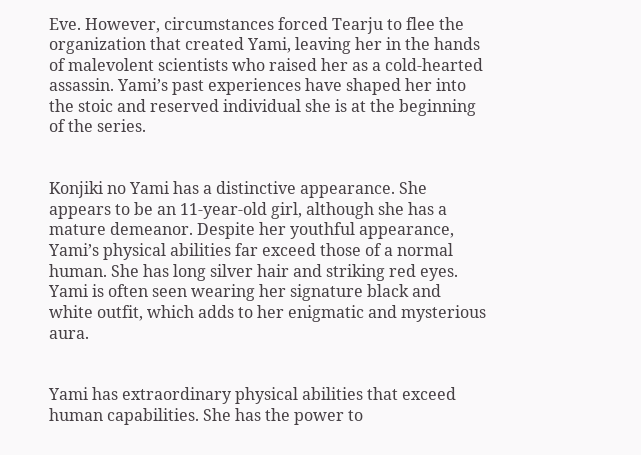Eve. However, circumstances forced Tearju to flee the organization that created Yami, leaving her in the hands of malevolent scientists who raised her as a cold-hearted assassin. Yami’s past experiences have shaped her into the stoic and reserved individual she is at the beginning of the series.


Konjiki no Yami has a distinctive appearance. She appears to be an 11-year-old girl, although she has a mature demeanor. Despite her youthful appearance, Yami’s physical abilities far exceed those of a normal human. She has long silver hair and striking red eyes. Yami is often seen wearing her signature black and white outfit, which adds to her enigmatic and mysterious aura.


Yami has extraordinary physical abilities that exceed human capabilities. She has the power to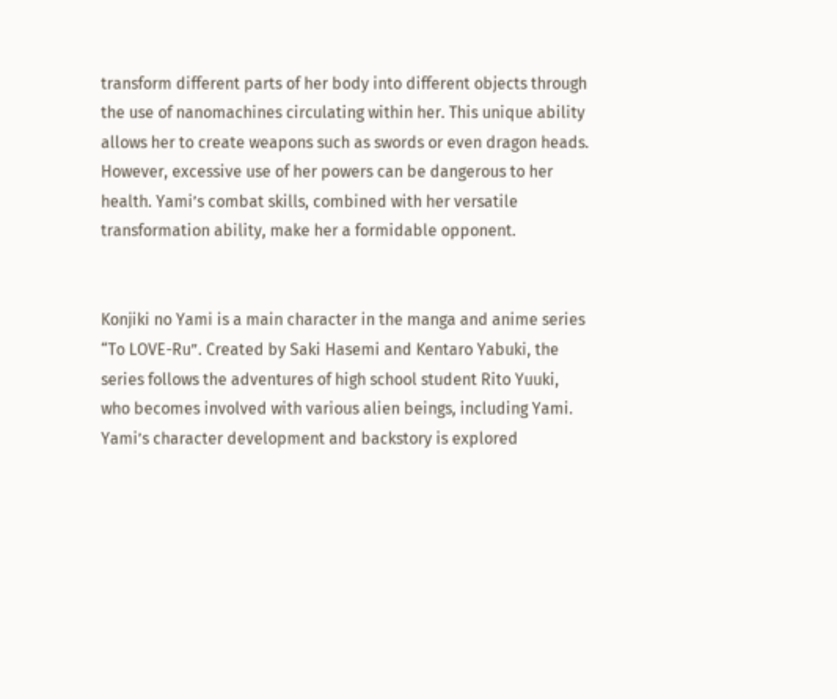transform different parts of her body into different objects through the use of nanomachines circulating within her. This unique ability allows her to create weapons such as swords or even dragon heads. However, excessive use of her powers can be dangerous to her health. Yami’s combat skills, combined with her versatile transformation ability, make her a formidable opponent.


Konjiki no Yami is a main character in the manga and anime series “To LOVE-Ru”. Created by Saki Hasemi and Kentaro Yabuki, the series follows the adventures of high school student Rito Yuuki, who becomes involved with various alien beings, including Yami. Yami’s character development and backstory is explored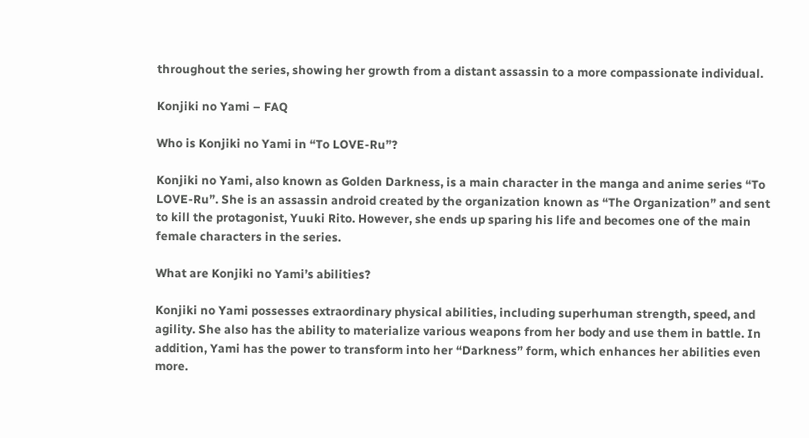throughout the series, showing her growth from a distant assassin to a more compassionate individual.

Konjiki no Yami – FAQ

Who is Konjiki no Yami in “To LOVE-Ru”?

Konjiki no Yami, also known as Golden Darkness, is a main character in the manga and anime series “To LOVE-Ru”. She is an assassin android created by the organization known as “The Organization” and sent to kill the protagonist, Yuuki Rito. However, she ends up sparing his life and becomes one of the main female characters in the series.

What are Konjiki no Yami’s abilities?

Konjiki no Yami possesses extraordinary physical abilities, including superhuman strength, speed, and agility. She also has the ability to materialize various weapons from her body and use them in battle. In addition, Yami has the power to transform into her “Darkness” form, which enhances her abilities even more.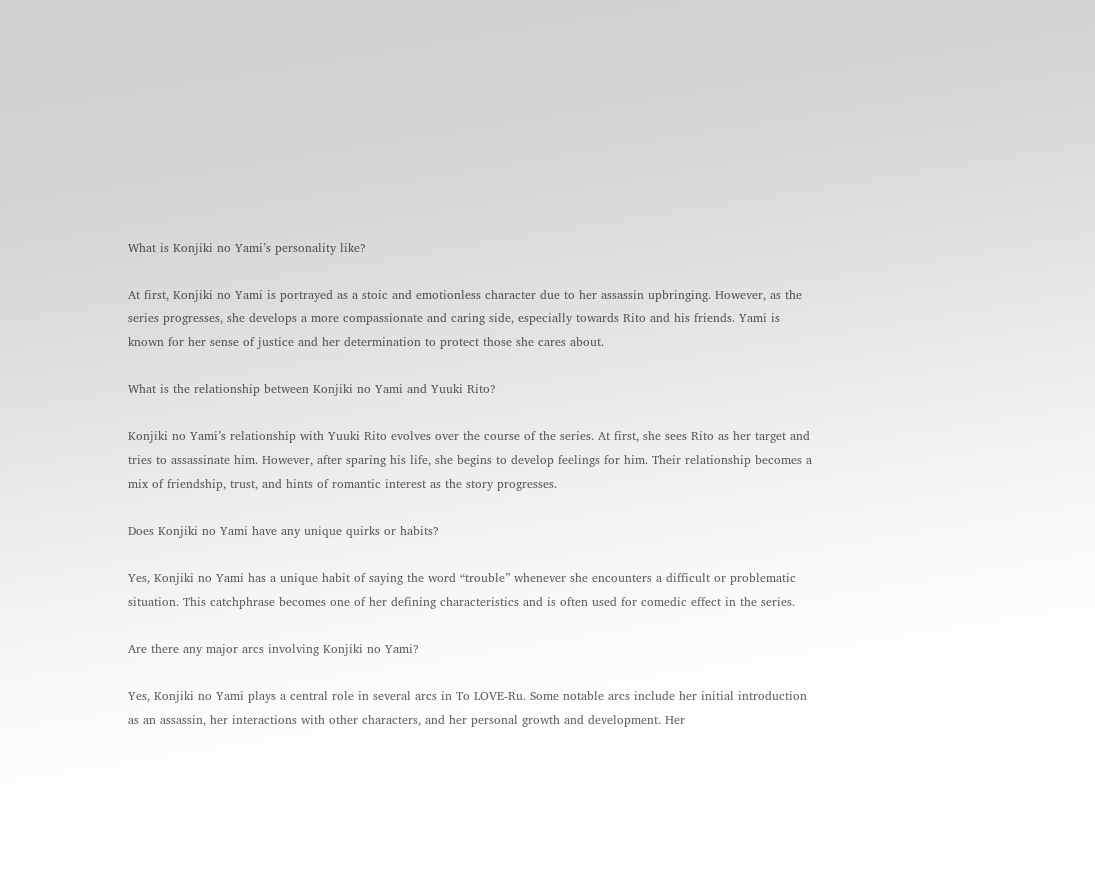What is Konjiki no Yami’s personality like?

At first, Konjiki no Yami is portrayed as a stoic and emotionless character due to her assassin upbringing. However, as the series progresses, she develops a more compassionate and caring side, especially towards Rito and his friends. Yami is known for her sense of justice and her determination to protect those she cares about.

What is the relationship between Konjiki no Yami and Yuuki Rito?

Konjiki no Yami’s relationship with Yuuki Rito evolves over the course of the series. At first, she sees Rito as her target and tries to assassinate him. However, after sparing his life, she begins to develop feelings for him. Their relationship becomes a mix of friendship, trust, and hints of romantic interest as the story progresses.

Does Konjiki no Yami have any unique quirks or habits?

Yes, Konjiki no Yami has a unique habit of saying the word “trouble” whenever she encounters a difficult or problematic situation. This catchphrase becomes one of her defining characteristics and is often used for comedic effect in the series.

Are there any major arcs involving Konjiki no Yami?

Yes, Konjiki no Yami plays a central role in several arcs in To LOVE-Ru. Some notable arcs include her initial introduction as an assassin, her interactions with other characters, and her personal growth and development. Her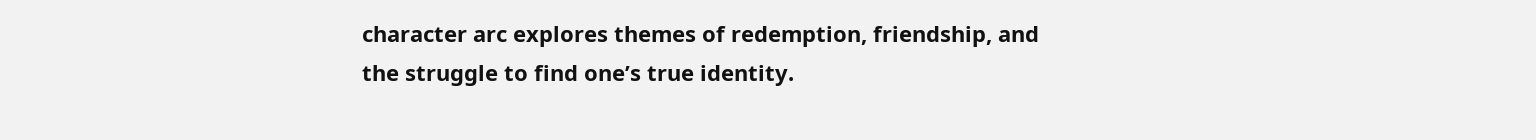character arc explores themes of redemption, friendship, and the struggle to find one’s true identity.